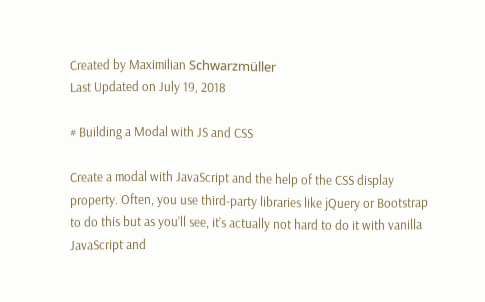Created by Maximilian Schwarzmüller
Last Updated on July 19, 2018

# Building a Modal with JS and CSS

Create a modal with JavaScript and the help of the CSS display property. Often, you use third-party libraries like jQuery or Bootstrap to do this but as you’ll see, it’s actually not hard to do it with vanilla JavaScript and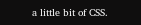a little bit of CSS.